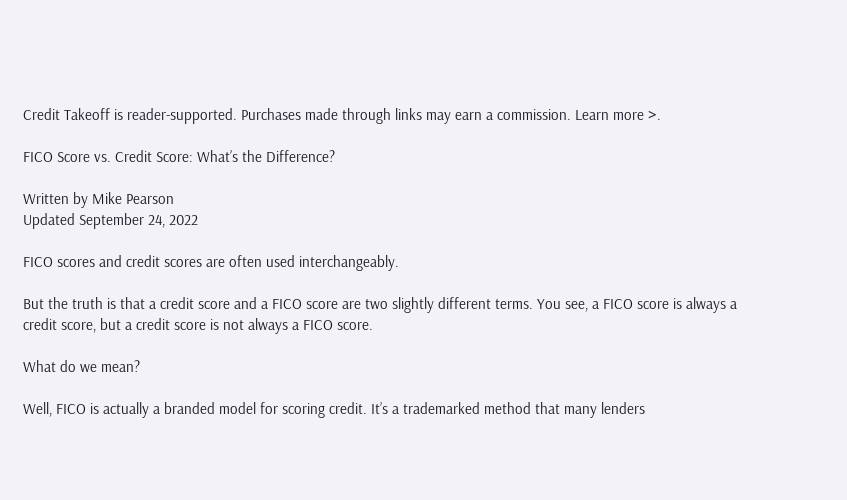Credit Takeoff is reader-supported. Purchases made through links may earn a commission. Learn more >.

FICO Score vs. Credit Score: What’s the Difference?

Written by Mike Pearson
Updated September 24, 2022

FICO scores and credit scores are often used interchangeably.

But the truth is that a credit score and a FICO score are two slightly different terms. You see, a FICO score is always a credit score, but a credit score is not always a FICO score.

What do we mean?

Well, FICO is actually a branded model for scoring credit. It’s a trademarked method that many lenders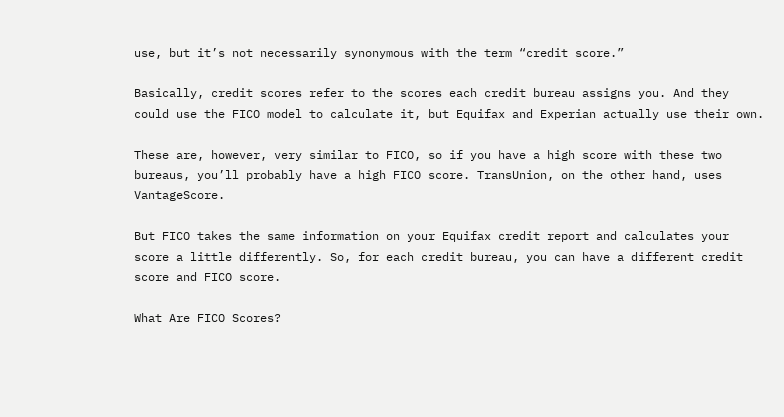use, but it’s not necessarily synonymous with the term “credit score.”

Basically, credit scores refer to the scores each credit bureau assigns you. And they could use the FICO model to calculate it, but Equifax and Experian actually use their own.

These are, however, very similar to FICO, so if you have a high score with these two bureaus, you’ll probably have a high FICO score. TransUnion, on the other hand, uses VantageScore.

But FICO takes the same information on your Equifax credit report and calculates your score a little differently. So, for each credit bureau, you can have a different credit score and FICO score.

What Are FICO Scores?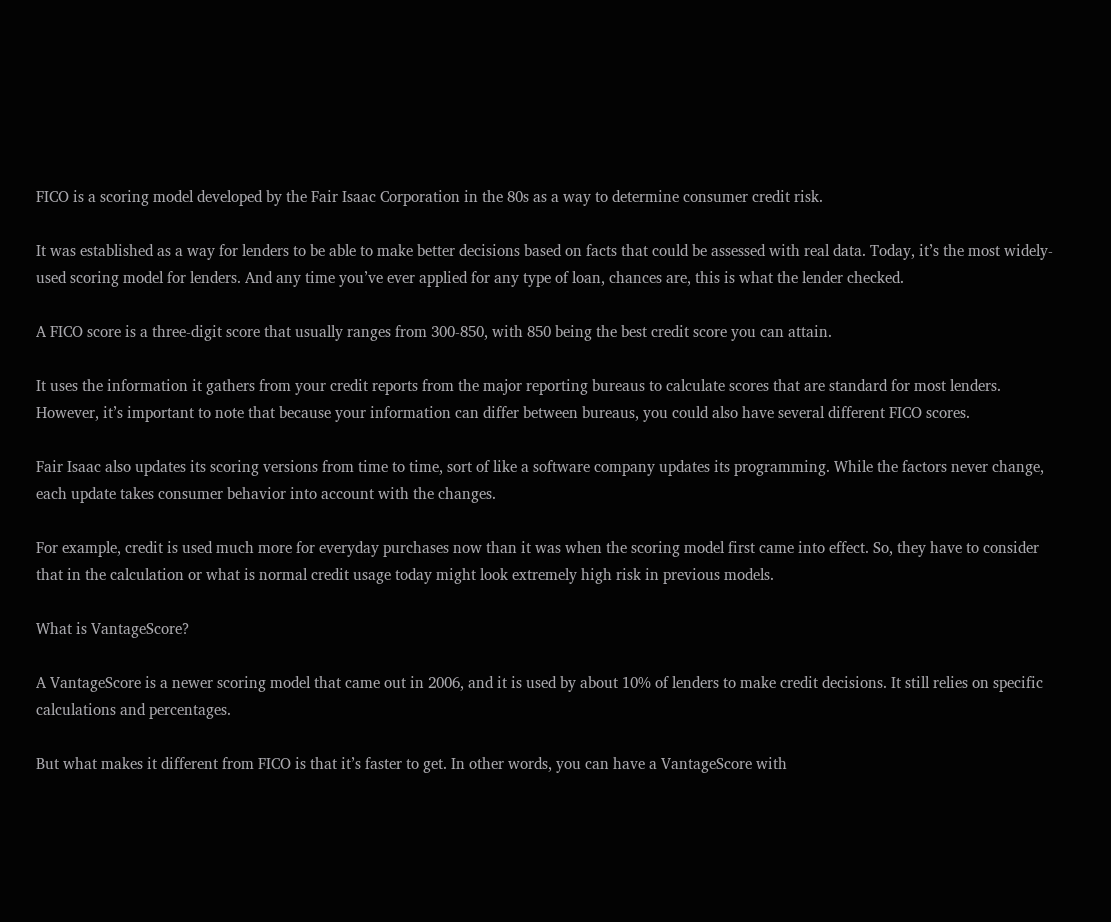FICO is a scoring model developed by the Fair Isaac Corporation in the 80s as a way to determine consumer credit risk.

It was established as a way for lenders to be able to make better decisions based on facts that could be assessed with real data. Today, it’s the most widely-used scoring model for lenders. And any time you’ve ever applied for any type of loan, chances are, this is what the lender checked.

A FICO score is a three-digit score that usually ranges from 300-850, with 850 being the best credit score you can attain.

It uses the information it gathers from your credit reports from the major reporting bureaus to calculate scores that are standard for most lenders. However, it’s important to note that because your information can differ between bureaus, you could also have several different FICO scores.

Fair Isaac also updates its scoring versions from time to time, sort of like a software company updates its programming. While the factors never change, each update takes consumer behavior into account with the changes.

For example, credit is used much more for everyday purchases now than it was when the scoring model first came into effect. So, they have to consider that in the calculation or what is normal credit usage today might look extremely high risk in previous models.

What is VantageScore?

A VantageScore is a newer scoring model that came out in 2006, and it is used by about 10% of lenders to make credit decisions. It still relies on specific calculations and percentages.

But what makes it different from FICO is that it’s faster to get. In other words, you can have a VantageScore with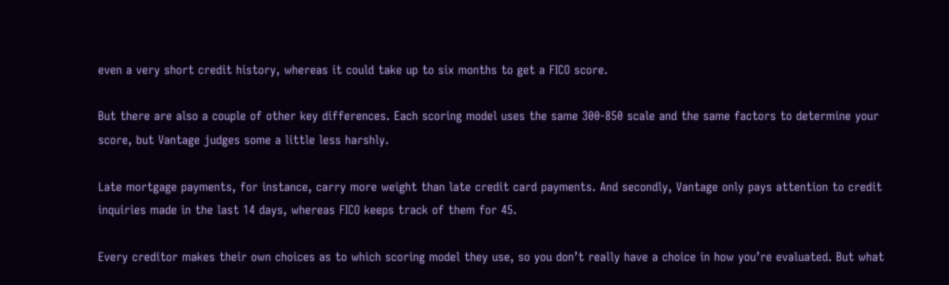even a very short credit history, whereas it could take up to six months to get a FICO score.

But there are also a couple of other key differences. Each scoring model uses the same 300-850 scale and the same factors to determine your score, but Vantage judges some a little less harshly.

Late mortgage payments, for instance, carry more weight than late credit card payments. And secondly, Vantage only pays attention to credit inquiries made in the last 14 days, whereas FICO keeps track of them for 45.

Every creditor makes their own choices as to which scoring model they use, so you don’t really have a choice in how you’re evaluated. But what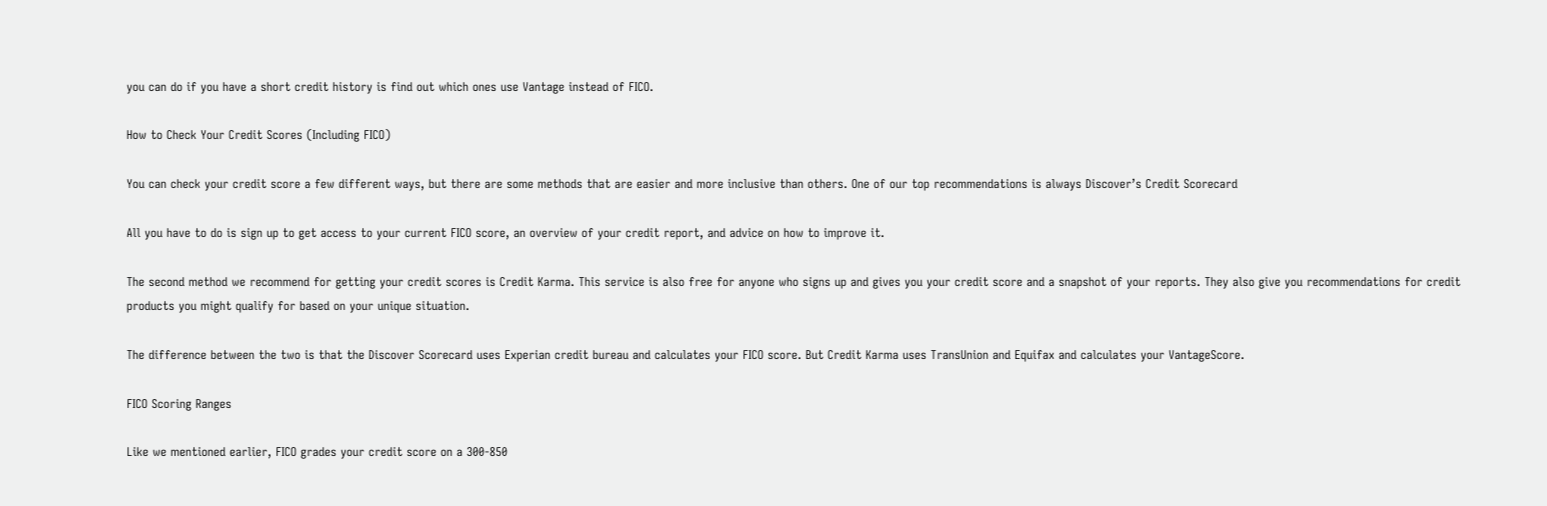you can do if you have a short credit history is find out which ones use Vantage instead of FICO.

How to Check Your Credit Scores (Including FICO)

You can check your credit score a few different ways, but there are some methods that are easier and more inclusive than others. One of our top recommendations is always Discover’s Credit Scorecard

All you have to do is sign up to get access to your current FICO score, an overview of your credit report, and advice on how to improve it.

The second method we recommend for getting your credit scores is Credit Karma. This service is also free for anyone who signs up and gives you your credit score and a snapshot of your reports. They also give you recommendations for credit products you might qualify for based on your unique situation.

The difference between the two is that the Discover Scorecard uses Experian credit bureau and calculates your FICO score. But Credit Karma uses TransUnion and Equifax and calculates your VantageScore.

FICO Scoring Ranges

Like we mentioned earlier, FICO grades your credit score on a 300-850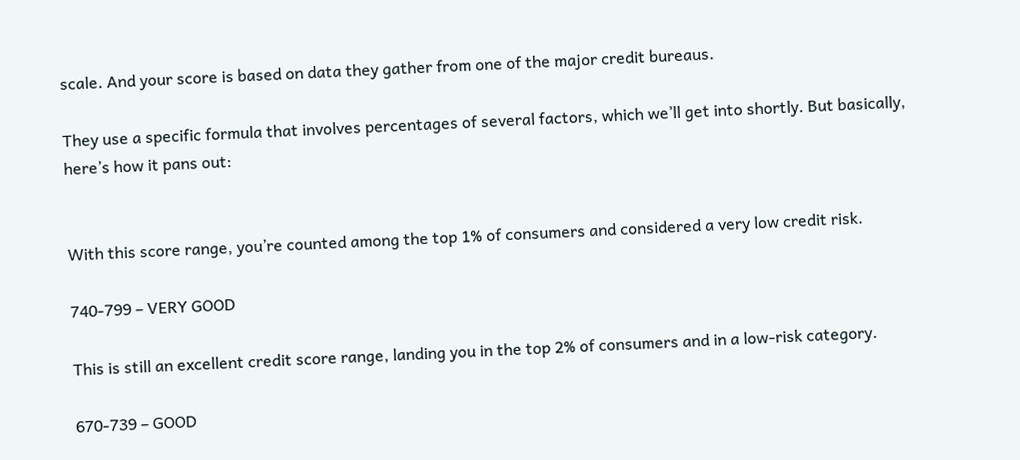scale. And your score is based on data they gather from one of the major credit bureaus.

They use a specific formula that involves percentages of several factors, which we’ll get into shortly. But basically, here’s how it pans out:


With this score range, you’re counted among the top 1% of consumers and considered a very low credit risk.

740-799 – VERY GOOD

This is still an excellent credit score range, landing you in the top 2% of consumers and in a low-risk category.

670-739 – GOOD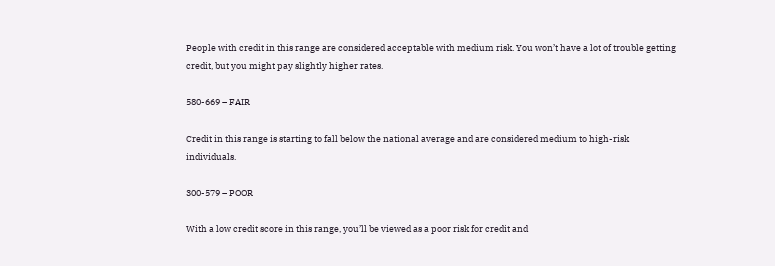People with credit in this range are considered acceptable with medium risk. You won’t have a lot of trouble getting credit, but you might pay slightly higher rates.

580-669 – FAIR

Credit in this range is starting to fall below the national average and are considered medium to high-risk individuals.

300-579 – POOR

With a low credit score in this range, you’ll be viewed as a poor risk for credit and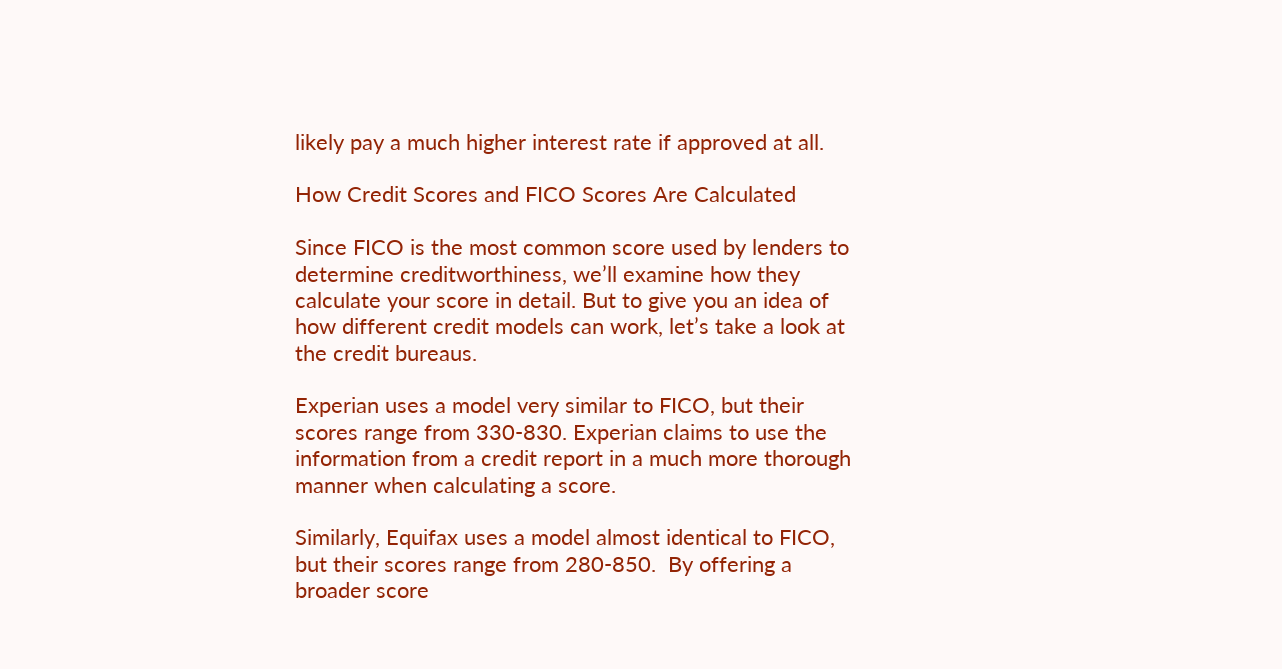likely pay a much higher interest rate if approved at all.

How Credit Scores and FICO Scores Are Calculated

Since FICO is the most common score used by lenders to determine creditworthiness, we’ll examine how they calculate your score in detail. But to give you an idea of how different credit models can work, let’s take a look at the credit bureaus.

Experian uses a model very similar to FICO, but their scores range from 330-830. Experian claims to use the information from a credit report in a much more thorough manner when calculating a score.

Similarly, Equifax uses a model almost identical to FICO, but their scores range from 280-850.  By offering a broader score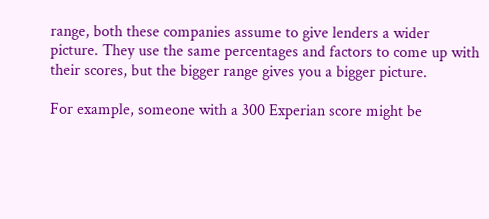range, both these companies assume to give lenders a wider picture. They use the same percentages and factors to come up with their scores, but the bigger range gives you a bigger picture.

For example, someone with a 300 Experian score might be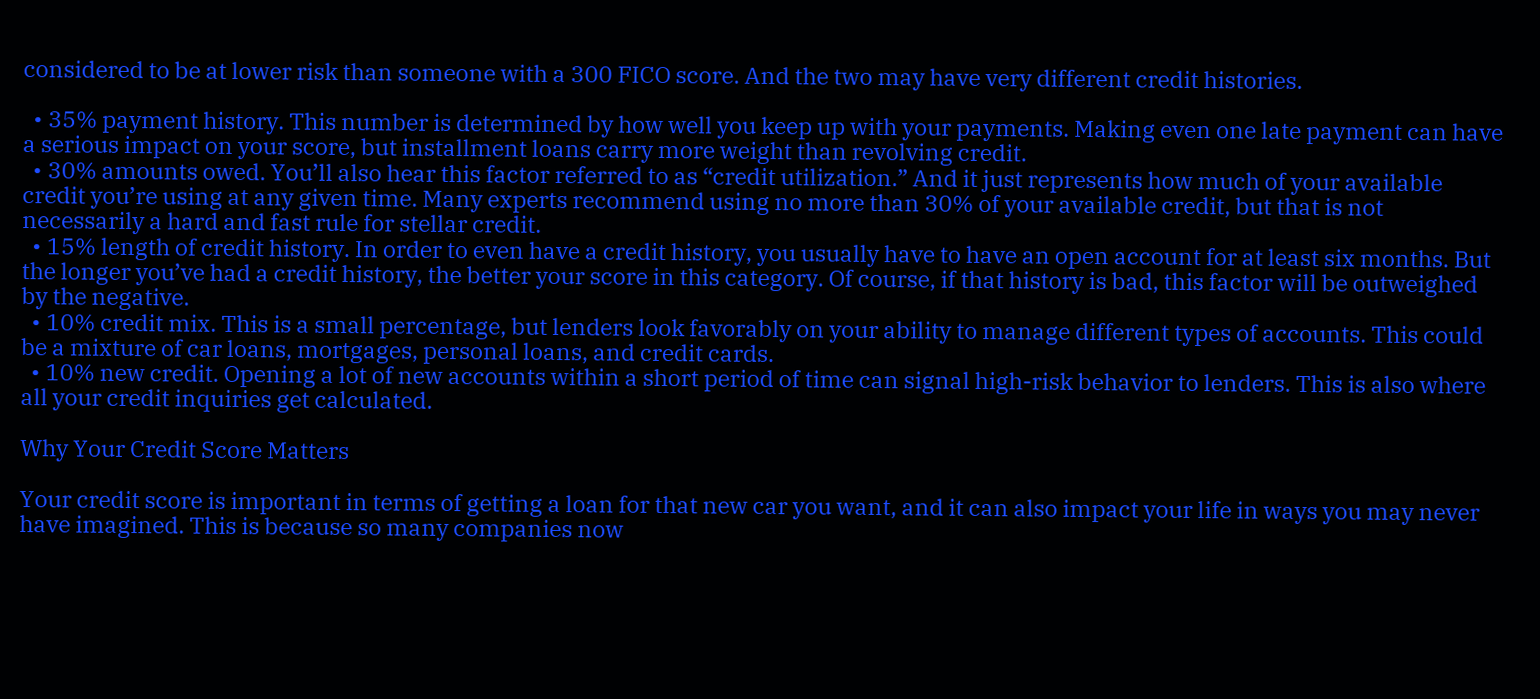considered to be at lower risk than someone with a 300 FICO score. And the two may have very different credit histories.

  • 35% payment history. This number is determined by how well you keep up with your payments. Making even one late payment can have a serious impact on your score, but installment loans carry more weight than revolving credit.
  • 30% amounts owed. You’ll also hear this factor referred to as “credit utilization.” And it just represents how much of your available credit you’re using at any given time. Many experts recommend using no more than 30% of your available credit, but that is not necessarily a hard and fast rule for stellar credit.
  • 15% length of credit history. In order to even have a credit history, you usually have to have an open account for at least six months. But the longer you’ve had a credit history, the better your score in this category. Of course, if that history is bad, this factor will be outweighed by the negative.
  • 10% credit mix. This is a small percentage, but lenders look favorably on your ability to manage different types of accounts. This could be a mixture of car loans, mortgages, personal loans, and credit cards.
  • 10% new credit. Opening a lot of new accounts within a short period of time can signal high-risk behavior to lenders. This is also where all your credit inquiries get calculated.

Why Your Credit Score Matters

Your credit score is important in terms of getting a loan for that new car you want, and it can also impact your life in ways you may never have imagined. This is because so many companies now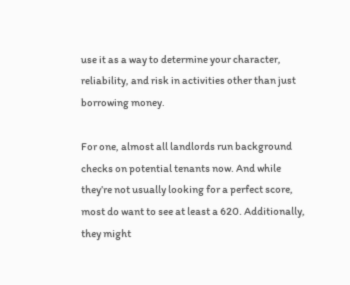use it as a way to determine your character, reliability, and risk in activities other than just borrowing money.

For one, almost all landlords run background checks on potential tenants now. And while they’re not usually looking for a perfect score, most do want to see at least a 620. Additionally, they might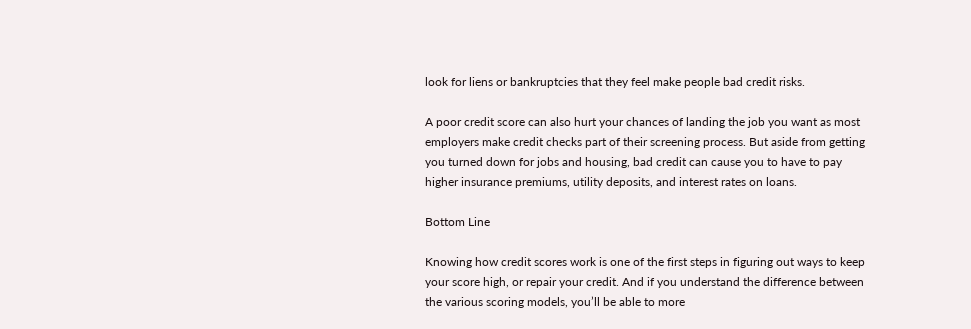look for liens or bankruptcies that they feel make people bad credit risks.

A poor credit score can also hurt your chances of landing the job you want as most employers make credit checks part of their screening process. But aside from getting you turned down for jobs and housing, bad credit can cause you to have to pay higher insurance premiums, utility deposits, and interest rates on loans.

Bottom Line

Knowing how credit scores work is one of the first steps in figuring out ways to keep your score high, or repair your credit. And if you understand the difference between the various scoring models, you’ll be able to more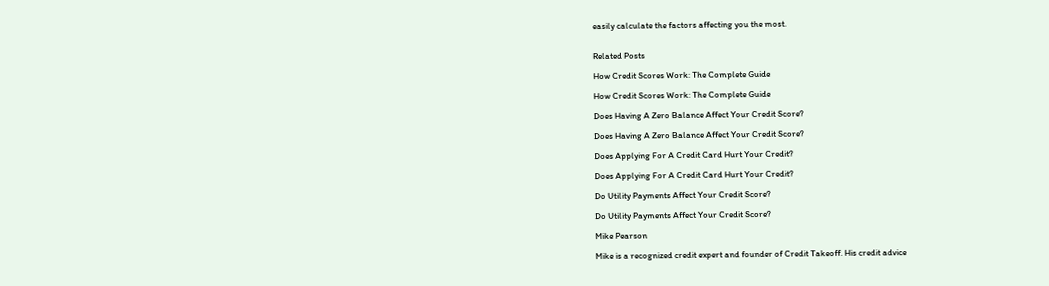easily calculate the factors affecting you the most.


Related Posts

How Credit Scores Work: The Complete Guide

How Credit Scores Work: The Complete Guide

Does Having A Zero Balance Affect Your Credit Score?

Does Having A Zero Balance Affect Your Credit Score?

Does Applying For A Credit Card Hurt Your Credit?

Does Applying For A Credit Card Hurt Your Credit?

Do Utility Payments Affect Your Credit Score?

Do Utility Payments Affect Your Credit Score?

Mike Pearson

Mike is a recognized credit expert and founder of Credit Takeoff. His credit advice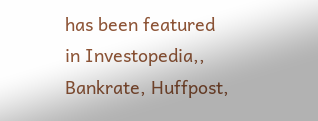has been featured in Investopedia,, Bankrate, Huffpost,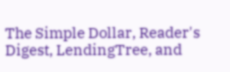The Simple Dollar, Reader's Digest, LendingTree, and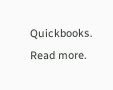Quickbooks. Read more.